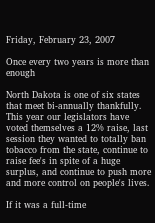Friday, February 23, 2007

Once every two years is more than enough

North Dakota is one of six states that meet bi-annually thankfully. This year our legislators have voted themselves a 12% raise, last session they wanted to totally ban tobacco from the state, continue to raise fee's in spite of a huge surplus, and continue to push more and more control on people's lives.

If it was a full-time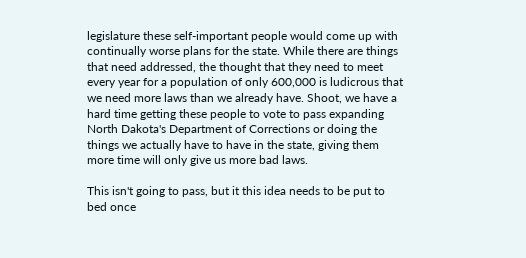legislature these self-important people would come up with continually worse plans for the state. While there are things that need addressed, the thought that they need to meet every year for a population of only 600,000 is ludicrous that we need more laws than we already have. Shoot, we have a hard time getting these people to vote to pass expanding North Dakota's Department of Corrections or doing the things we actually have to have in the state, giving them more time will only give us more bad laws.

This isn't going to pass, but it this idea needs to be put to bed once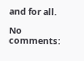and for all.

No comments: